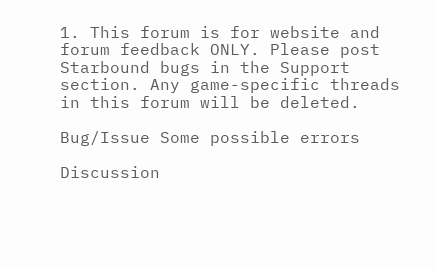1. This forum is for website and forum feedback ONLY. Please post Starbound bugs in the Support section. Any game-specific threads in this forum will be deleted.

Bug/Issue Some possible errors

Discussion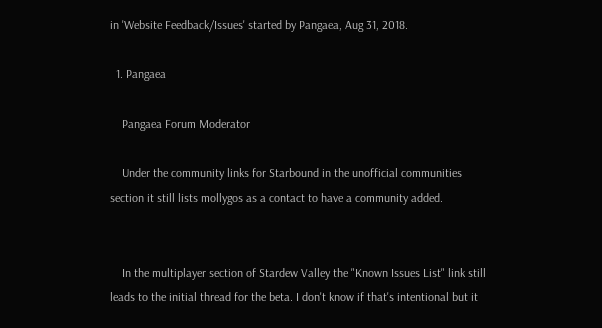in 'Website Feedback/Issues' started by Pangaea, Aug 31, 2018.

  1. Pangaea

    Pangaea Forum Moderator

    Under the community links for Starbound in the unofficial communities section it still lists mollygos as a contact to have a community added.


    In the multiplayer section of Stardew Valley the "Known Issues List" link still leads to the initial thread for the beta. I don't know if that's intentional but it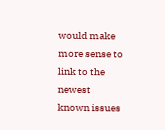would make more sense to link to the newest known issues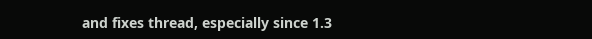and fixes thread, especially since 1.3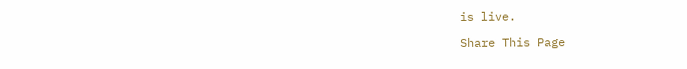is live.

Share This Page